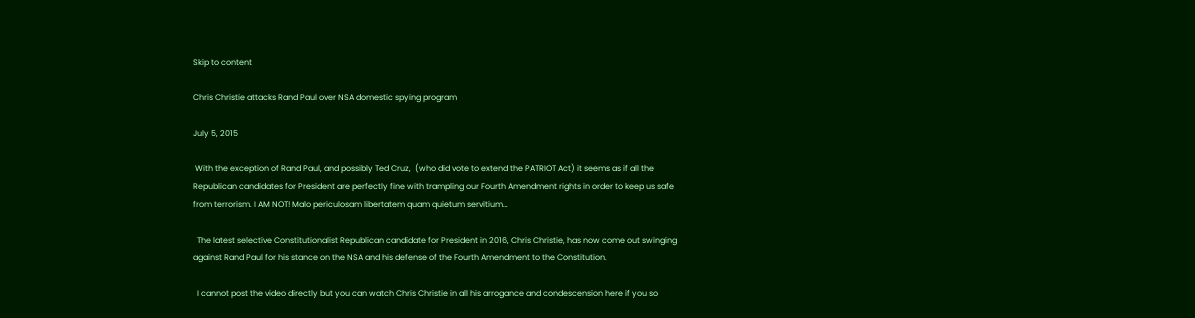Skip to content

Chris Christie attacks Rand Paul over NSA domestic spying program

July 5, 2015

 With the exception of Rand Paul, and possibly Ted Cruz,  (who did vote to extend the PATRIOT Act) it seems as if all the Republican candidates for President are perfectly fine with trampling our Fourth Amendment rights in order to keep us safe from terrorism. I AM NOT! Malo periculosam libertatem quam quietum servitium…

  The latest selective Constitutionalist Republican candidate for President in 2016, Chris Christie, has now come out swinging against Rand Paul for his stance on the NSA and his defense of the Fourth Amendment to the Constitution.

  I cannot post the video directly but you can watch Chris Christie in all his arrogance and condescension here if you so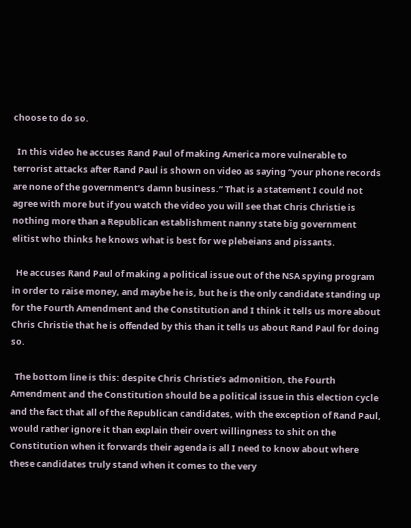choose to do so.

  In this video he accuses Rand Paul of making America more vulnerable to terrorist attacks after Rand Paul is shown on video as saying “your phone records are none of the government’s damn business.” That is a statement I could not agree with more but if you watch the video you will see that Chris Christie is nothing more than a Republican establishment nanny state big government elitist who thinks he knows what is best for we plebeians and pissants.

  He accuses Rand Paul of making a political issue out of the NSA spying program in order to raise money, and maybe he is, but he is the only candidate standing up for the Fourth Amendment and the Constitution and I think it tells us more about Chris Christie that he is offended by this than it tells us about Rand Paul for doing so.

  The bottom line is this: despite Chris Christie’s admonition, the Fourth Amendment and the Constitution should be a political issue in this election cycle and the fact that all of the Republican candidates, with the exception of Rand Paul, would rather ignore it than explain their overt willingness to shit on the Constitution when it forwards their agenda is all I need to know about where these candidates truly stand when it comes to the very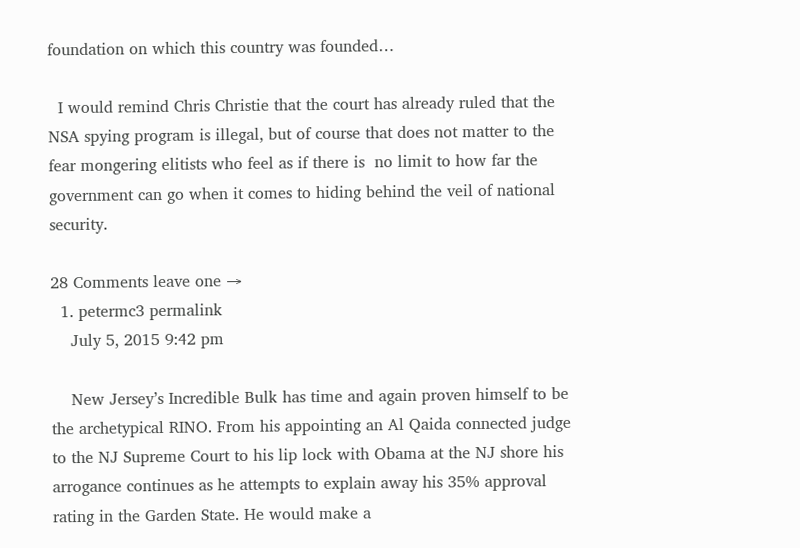foundation on which this country was founded…

  I would remind Chris Christie that the court has already ruled that the NSA spying program is illegal, but of course that does not matter to the fear mongering elitists who feel as if there is  no limit to how far the government can go when it comes to hiding behind the veil of national security.

28 Comments leave one →
  1. petermc3 permalink
    July 5, 2015 9:42 pm

    New Jersey’s Incredible Bulk has time and again proven himself to be the archetypical RINO. From his appointing an Al Qaida connected judge to the NJ Supreme Court to his lip lock with Obama at the NJ shore his arrogance continues as he attempts to explain away his 35% approval rating in the Garden State. He would make a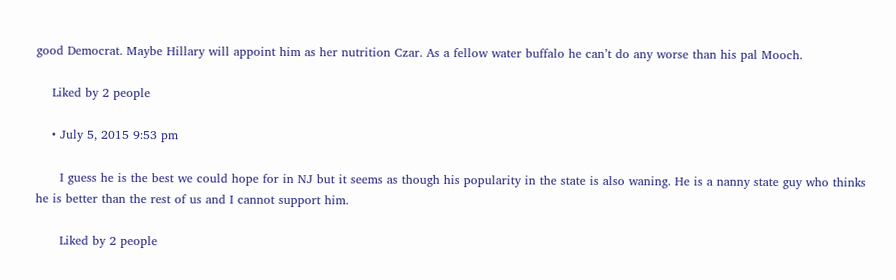good Democrat. Maybe Hillary will appoint him as her nutrition Czar. As a fellow water buffalo he can’t do any worse than his pal Mooch.

    Liked by 2 people

    • July 5, 2015 9:53 pm

      I guess he is the best we could hope for in NJ but it seems as though his popularity in the state is also waning. He is a nanny state guy who thinks he is better than the rest of us and I cannot support him.

      Liked by 2 people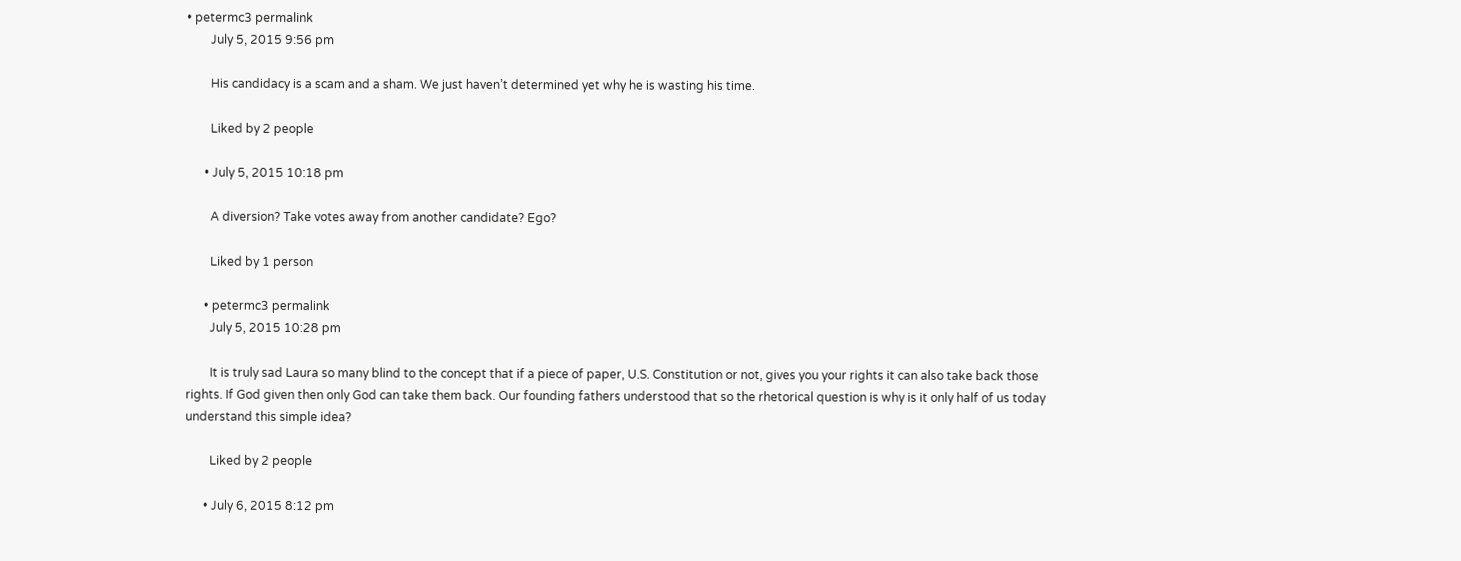• petermc3 permalink
        July 5, 2015 9:56 pm

        His candidacy is a scam and a sham. We just haven’t determined yet why he is wasting his time.

        Liked by 2 people

      • July 5, 2015 10:18 pm

        A diversion? Take votes away from another candidate? Ego?

        Liked by 1 person

      • petermc3 permalink
        July 5, 2015 10:28 pm

        It is truly sad Laura so many blind to the concept that if a piece of paper, U.S. Constitution or not, gives you your rights it can also take back those rights. If God given then only God can take them back. Our founding fathers understood that so the rhetorical question is why is it only half of us today understand this simple idea?

        Liked by 2 people

      • July 6, 2015 8:12 pm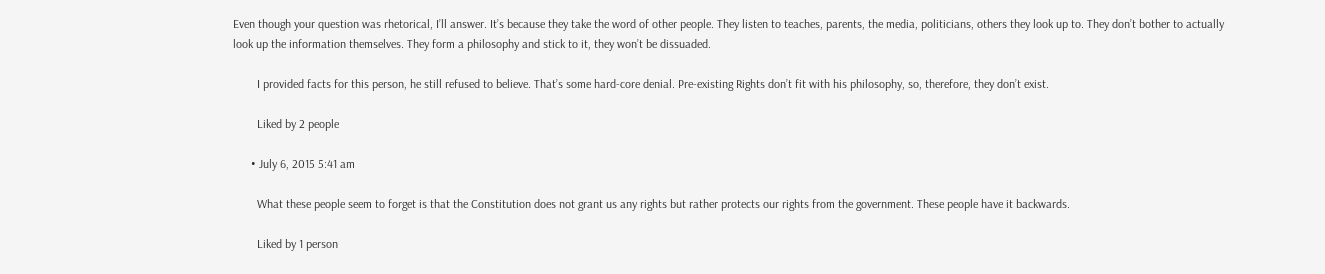Even though your question was rhetorical, I’ll answer. It’s because they take the word of other people. They listen to teaches, parents, the media, politicians, others they look up to. They don’t bother to actually look up the information themselves. They form a philosophy and stick to it, they won’t be dissuaded.

        I provided facts for this person, he still refused to believe. That’s some hard-core denial. Pre-existing Rights don’t fit with his philosophy, so, therefore, they don’t exist.

        Liked by 2 people

      • July 6, 2015 5:41 am

        What these people seem to forget is that the Constitution does not grant us any rights but rather protects our rights from the government. These people have it backwards.

        Liked by 1 person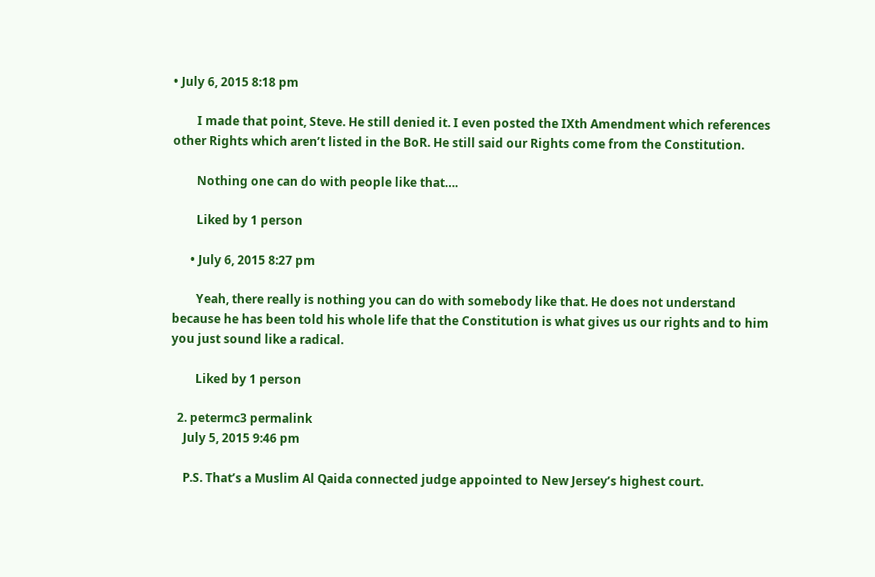• July 6, 2015 8:18 pm

        I made that point, Steve. He still denied it. I even posted the IXth Amendment which references other Rights which aren’t listed in the BoR. He still said our Rights come from the Constitution.

        Nothing one can do with people like that….

        Liked by 1 person

      • July 6, 2015 8:27 pm

        Yeah, there really is nothing you can do with somebody like that. He does not understand because he has been told his whole life that the Constitution is what gives us our rights and to him you just sound like a radical.

        Liked by 1 person

  2. petermc3 permalink
    July 5, 2015 9:46 pm

    P.S. That’s a Muslim Al Qaida connected judge appointed to New Jersey’s highest court.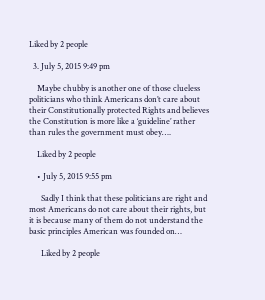Liked by 2 people

  3. July 5, 2015 9:49 pm

    Maybe chubby is another one of those clueless politicians who think Americans don’t care about their Constitutionally protected Rights and believes the Constitution is more like a ‘guideline’ rather than rules the government must obey….

    Liked by 2 people

    • July 5, 2015 9:55 pm

      Sadly I think that these politicians are right and most Americans do not care about their rights, but it is because many of them do not understand the basic principles American was founded on…

      Liked by 2 people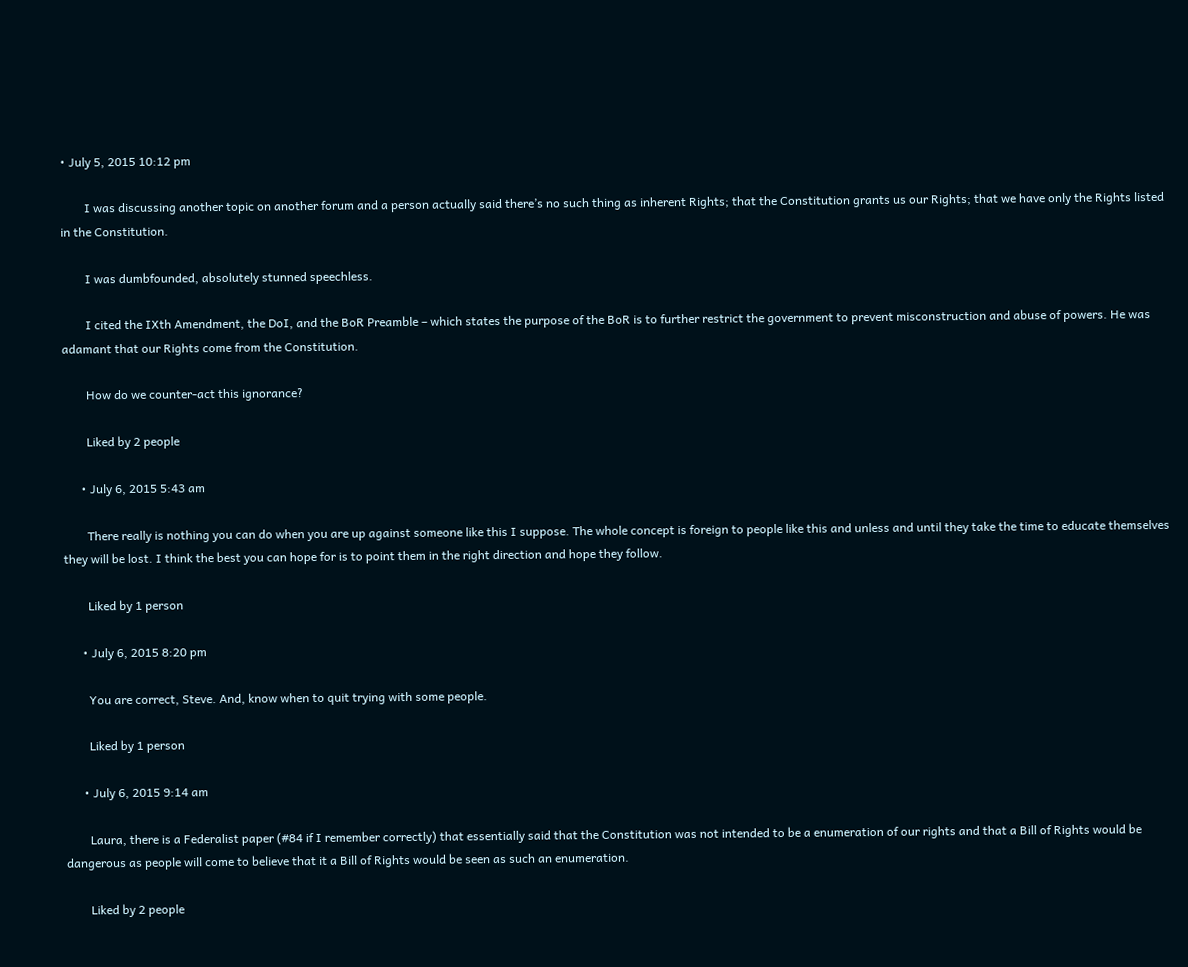• July 5, 2015 10:12 pm

        I was discussing another topic on another forum and a person actually said there’s no such thing as inherent Rights; that the Constitution grants us our Rights; that we have only the Rights listed in the Constitution.

        I was dumbfounded, absolutely stunned speechless.

        I cited the IXth Amendment, the DoI, and the BoR Preamble – which states the purpose of the BoR is to further restrict the government to prevent misconstruction and abuse of powers. He was adamant that our Rights come from the Constitution.

        How do we counter-act this ignorance?

        Liked by 2 people

      • July 6, 2015 5:43 am

        There really is nothing you can do when you are up against someone like this I suppose. The whole concept is foreign to people like this and unless and until they take the time to educate themselves they will be lost. I think the best you can hope for is to point them in the right direction and hope they follow.

        Liked by 1 person

      • July 6, 2015 8:20 pm

        You are correct, Steve. And, know when to quit trying with some people.

        Liked by 1 person

      • July 6, 2015 9:14 am

        Laura, there is a Federalist paper (#84 if I remember correctly) that essentially said that the Constitution was not intended to be a enumeration of our rights and that a Bill of Rights would be dangerous as people will come to believe that it a Bill of Rights would be seen as such an enumeration.

        Liked by 2 people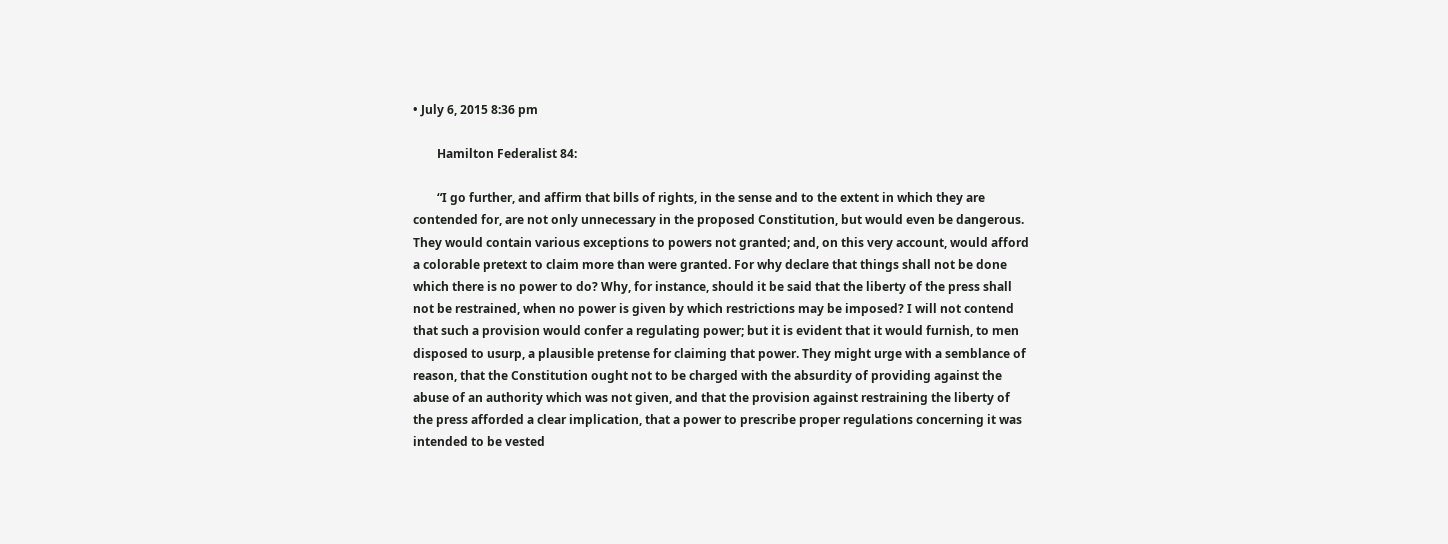• July 6, 2015 8:36 pm

        Hamilton Federalist 84:

        “I go further, and affirm that bills of rights, in the sense and to the extent in which they are contended for, are not only unnecessary in the proposed Constitution, but would even be dangerous. They would contain various exceptions to powers not granted; and, on this very account, would afford a colorable pretext to claim more than were granted. For why declare that things shall not be done which there is no power to do? Why, for instance, should it be said that the liberty of the press shall not be restrained, when no power is given by which restrictions may be imposed? I will not contend that such a provision would confer a regulating power; but it is evident that it would furnish, to men disposed to usurp, a plausible pretense for claiming that power. They might urge with a semblance of reason, that the Constitution ought not to be charged with the absurdity of providing against the abuse of an authority which was not given, and that the provision against restraining the liberty of the press afforded a clear implication, that a power to prescribe proper regulations concerning it was intended to be vested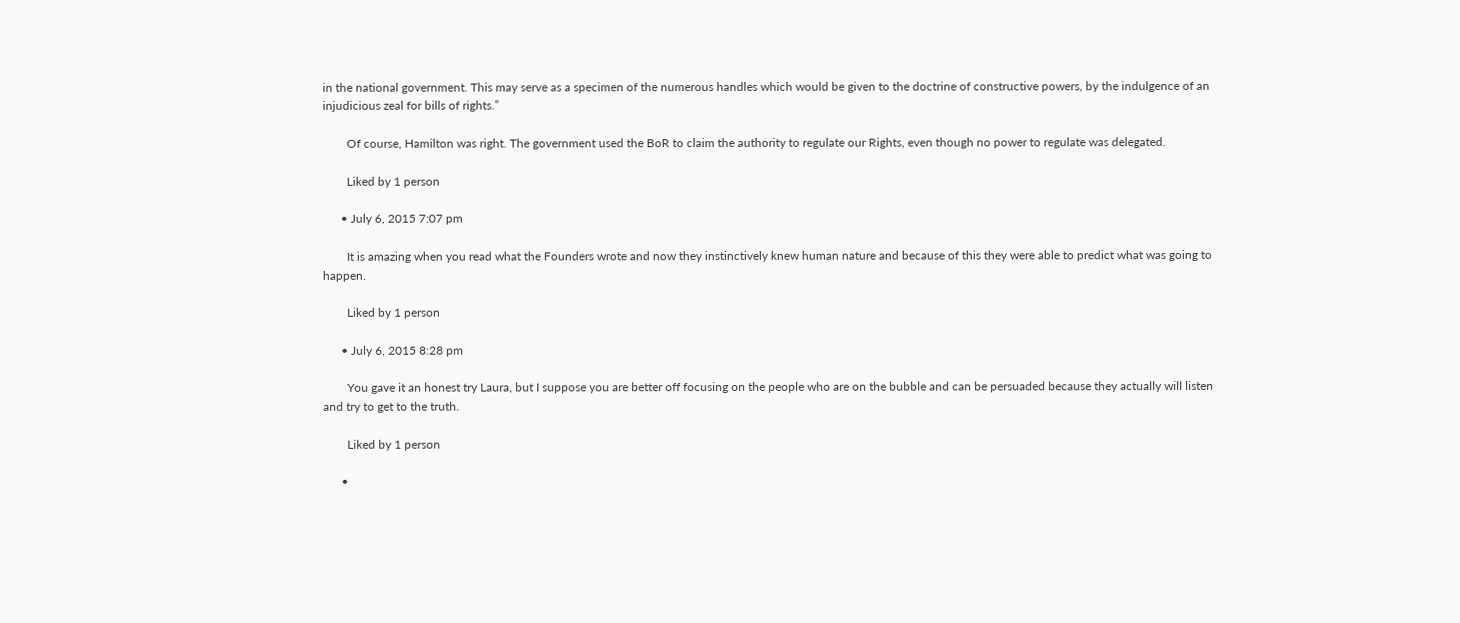in the national government. This may serve as a specimen of the numerous handles which would be given to the doctrine of constructive powers, by the indulgence of an injudicious zeal for bills of rights.”

        Of course, Hamilton was right. The government used the BoR to claim the authority to regulate our Rights, even though no power to regulate was delegated.

        Liked by 1 person

      • July 6, 2015 7:07 pm

        It is amazing when you read what the Founders wrote and now they instinctively knew human nature and because of this they were able to predict what was going to happen.

        Liked by 1 person

      • July 6, 2015 8:28 pm

        You gave it an honest try Laura, but I suppose you are better off focusing on the people who are on the bubble and can be persuaded because they actually will listen and try to get to the truth.

        Liked by 1 person

      •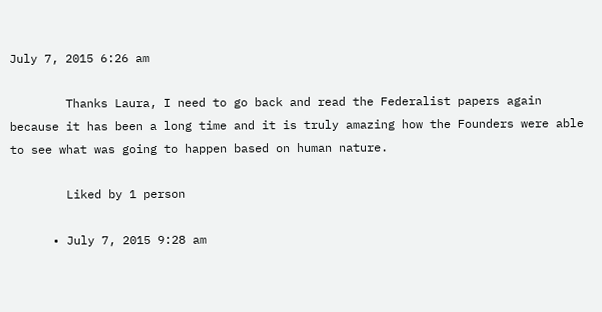July 7, 2015 6:26 am

        Thanks Laura, I need to go back and read the Federalist papers again because it has been a long time and it is truly amazing how the Founders were able to see what was going to happen based on human nature.

        Liked by 1 person

      • July 7, 2015 9:28 am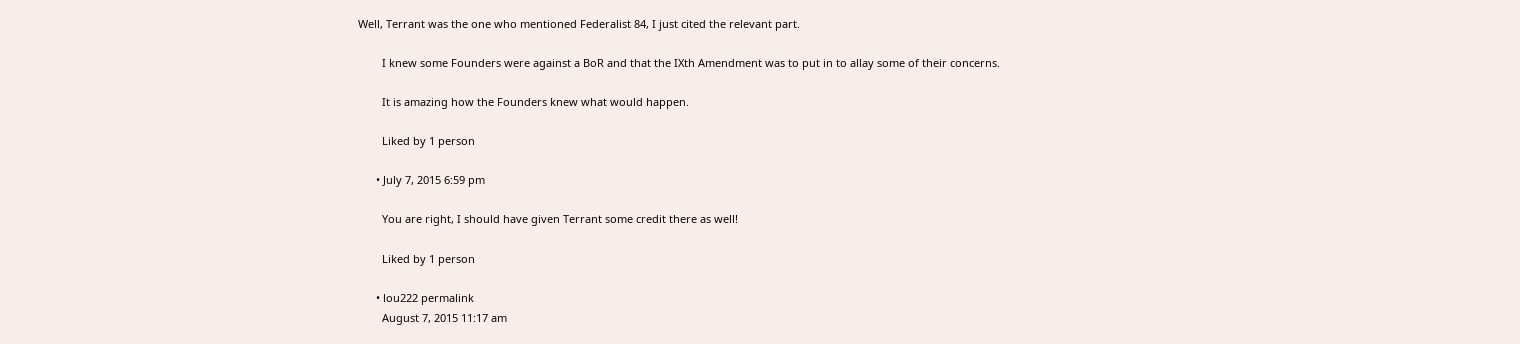Well, Terrant was the one who mentioned Federalist 84, I just cited the relevant part.

        I knew some Founders were against a BoR and that the IXth Amendment was to put in to allay some of their concerns.

        It is amazing how the Founders knew what would happen.

        Liked by 1 person

      • July 7, 2015 6:59 pm

        You are right, I should have given Terrant some credit there as well!

        Liked by 1 person

      • lou222 permalink
        August 7, 2015 11:17 am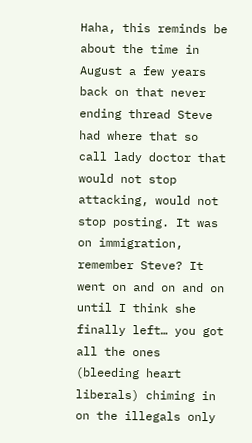Haha, this reminds be about the time in August a few years back on that never ending thread Steve had where that so call lady doctor that would not stop attacking, would not stop posting. It was on immigration, remember Steve? It went on and on and on until I think she finally left… you got all the ones (bleeding heart liberals) chiming in on the illegals only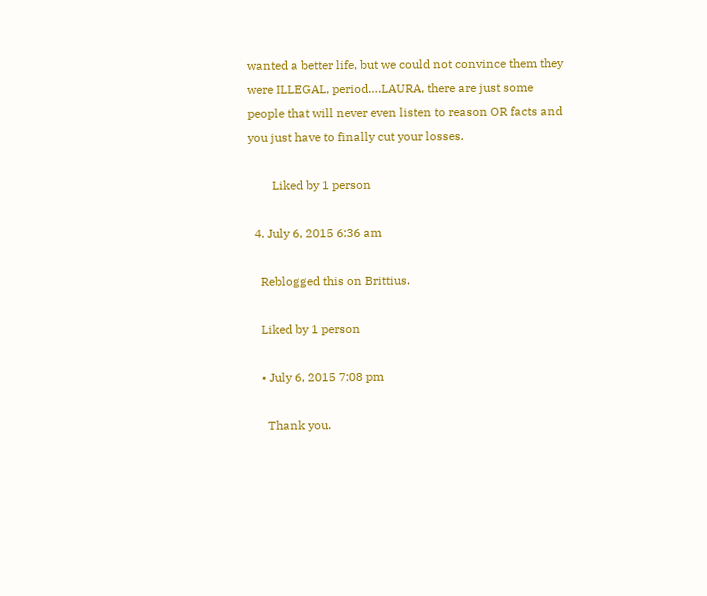wanted a better life, but we could not convince them they were ILLEGAL, period….LAURA, there are just some people that will never even listen to reason OR facts and you just have to finally cut your losses.

        Liked by 1 person

  4. July 6, 2015 6:36 am

    Reblogged this on Brittius.

    Liked by 1 person

    • July 6, 2015 7:08 pm

      Thank you.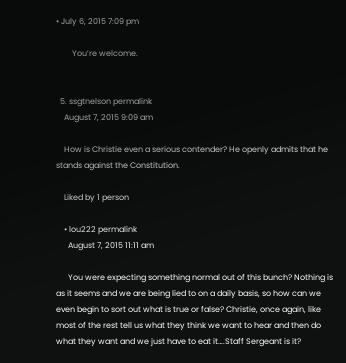• July 6, 2015 7:09 pm

        You’re welcome.


  5. ssgtnelson permalink
    August 7, 2015 9:09 am

    How is Christie even a serious contender? He openly admits that he stands against the Constitution.

    Liked by 1 person

    • lou222 permalink
      August 7, 2015 11:11 am

      You were expecting something normal out of this bunch? Nothing is as it seems and we are being lied to on a daily basis, so how can we even begin to sort out what is true or false? Christie, once again, like most of the rest tell us what they think we want to hear and then do what they want and we just have to eat it….Staff Sergeant is it?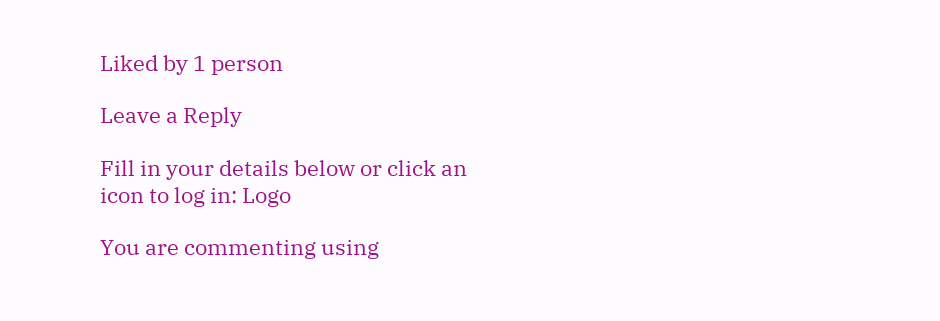Liked by 1 person

Leave a Reply

Fill in your details below or click an icon to log in: Logo

You are commenting using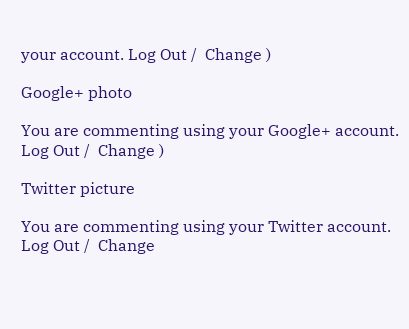your account. Log Out /  Change )

Google+ photo

You are commenting using your Google+ account. Log Out /  Change )

Twitter picture

You are commenting using your Twitter account. Log Out /  Change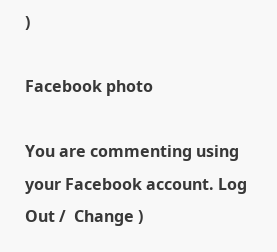)

Facebook photo

You are commenting using your Facebook account. Log Out /  Change )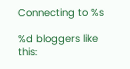Connecting to %s

%d bloggers like this: